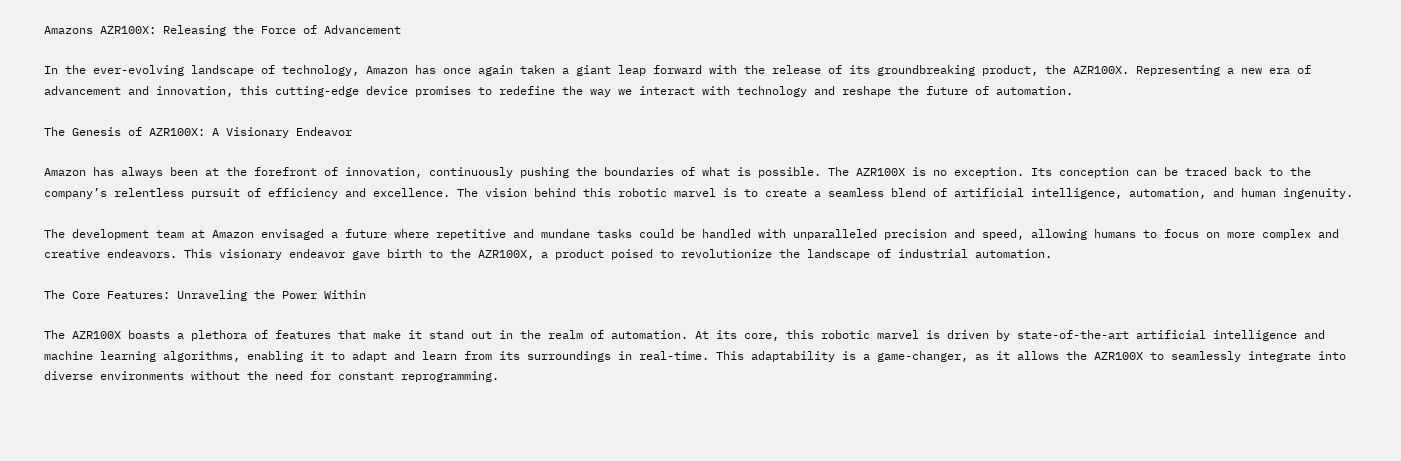Amazons AZR100X: Releasing the Force of Advancement

In the ever-evolving landscape of technology, Amazon has once again taken a giant leap forward with the release of its groundbreaking product, the AZR100X. Representing a new era of advancement and innovation, this cutting-edge device promises to redefine the way we interact with technology and reshape the future of automation.

The Genesis of AZR100X: A Visionary Endeavor

Amazon has always been at the forefront of innovation, continuously pushing the boundaries of what is possible. The AZR100X is no exception. Its conception can be traced back to the company’s relentless pursuit of efficiency and excellence. The vision behind this robotic marvel is to create a seamless blend of artificial intelligence, automation, and human ingenuity.

The development team at Amazon envisaged a future where repetitive and mundane tasks could be handled with unparalleled precision and speed, allowing humans to focus on more complex and creative endeavors. This visionary endeavor gave birth to the AZR100X, a product poised to revolutionize the landscape of industrial automation.

The Core Features: Unraveling the Power Within

The AZR100X boasts a plethora of features that make it stand out in the realm of automation. At its core, this robotic marvel is driven by state-of-the-art artificial intelligence and machine learning algorithms, enabling it to adapt and learn from its surroundings in real-time. This adaptability is a game-changer, as it allows the AZR100X to seamlessly integrate into diverse environments without the need for constant reprogramming.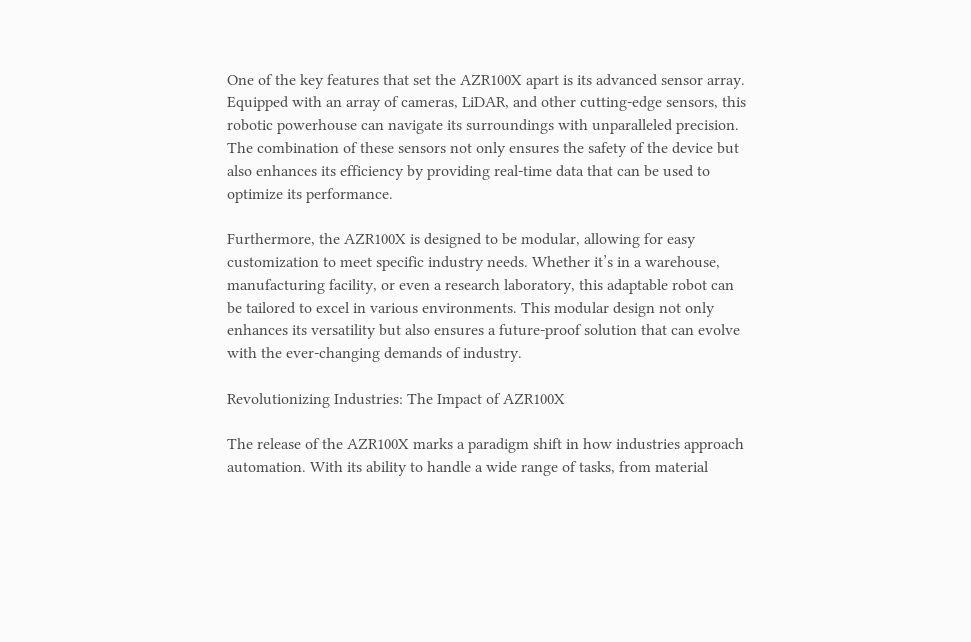One of the key features that set the AZR100X apart is its advanced sensor array. Equipped with an array of cameras, LiDAR, and other cutting-edge sensors, this robotic powerhouse can navigate its surroundings with unparalleled precision. The combination of these sensors not only ensures the safety of the device but also enhances its efficiency by providing real-time data that can be used to optimize its performance.

Furthermore, the AZR100X is designed to be modular, allowing for easy customization to meet specific industry needs. Whether it’s in a warehouse, manufacturing facility, or even a research laboratory, this adaptable robot can be tailored to excel in various environments. This modular design not only enhances its versatility but also ensures a future-proof solution that can evolve with the ever-changing demands of industry.

Revolutionizing Industries: The Impact of AZR100X

The release of the AZR100X marks a paradigm shift in how industries approach automation. With its ability to handle a wide range of tasks, from material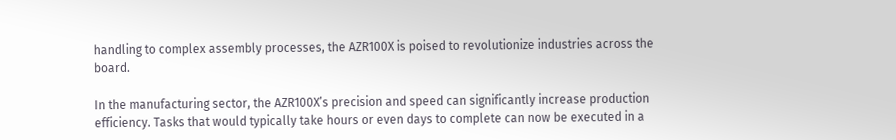handling to complex assembly processes, the AZR100X is poised to revolutionize industries across the board.

In the manufacturing sector, the AZR100X’s precision and speed can significantly increase production efficiency. Tasks that would typically take hours or even days to complete can now be executed in a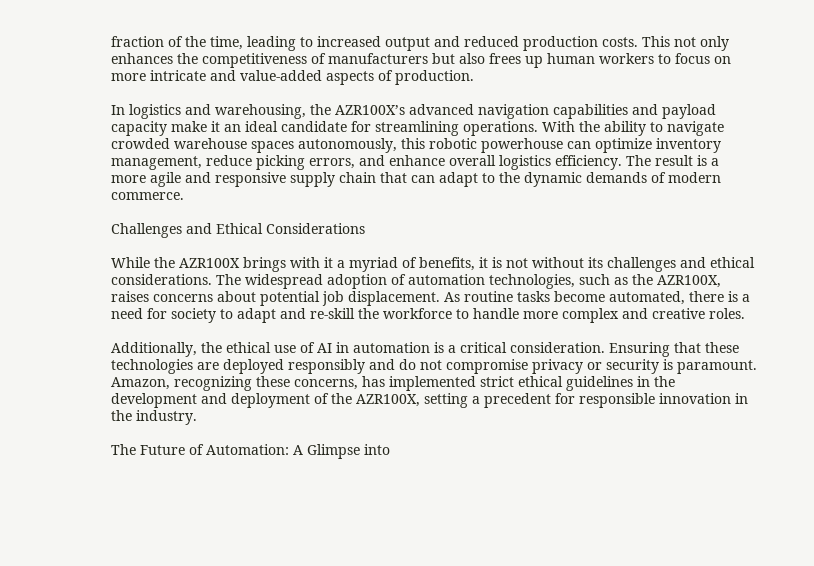fraction of the time, leading to increased output and reduced production costs. This not only enhances the competitiveness of manufacturers but also frees up human workers to focus on more intricate and value-added aspects of production.

In logistics and warehousing, the AZR100X’s advanced navigation capabilities and payload capacity make it an ideal candidate for streamlining operations. With the ability to navigate crowded warehouse spaces autonomously, this robotic powerhouse can optimize inventory management, reduce picking errors, and enhance overall logistics efficiency. The result is a more agile and responsive supply chain that can adapt to the dynamic demands of modern commerce.

Challenges and Ethical Considerations

While the AZR100X brings with it a myriad of benefits, it is not without its challenges and ethical considerations. The widespread adoption of automation technologies, such as the AZR100X, raises concerns about potential job displacement. As routine tasks become automated, there is a need for society to adapt and re-skill the workforce to handle more complex and creative roles.

Additionally, the ethical use of AI in automation is a critical consideration. Ensuring that these technologies are deployed responsibly and do not compromise privacy or security is paramount. Amazon, recognizing these concerns, has implemented strict ethical guidelines in the development and deployment of the AZR100X, setting a precedent for responsible innovation in the industry.

The Future of Automation: A Glimpse into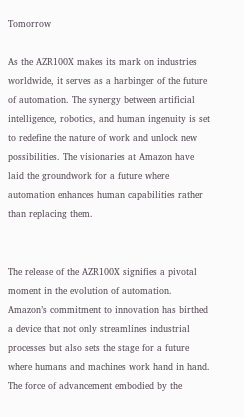Tomorrow

As the AZR100X makes its mark on industries worldwide, it serves as a harbinger of the future of automation. The synergy between artificial intelligence, robotics, and human ingenuity is set to redefine the nature of work and unlock new possibilities. The visionaries at Amazon have laid the groundwork for a future where automation enhances human capabilities rather than replacing them.


The release of the AZR100X signifies a pivotal moment in the evolution of automation. Amazon’s commitment to innovation has birthed a device that not only streamlines industrial processes but also sets the stage for a future where humans and machines work hand in hand. The force of advancement embodied by the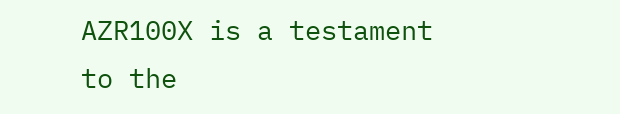AZR100X is a testament to the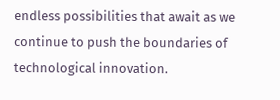endless possibilities that await as we continue to push the boundaries of technological innovation.